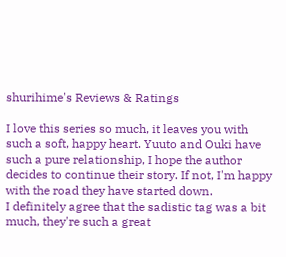shurihime's Reviews & Ratings

I love this series so much, it leaves you with such a soft, happy heart. Yuuto and Ouki have such a pure relationship, I hope the author decides to continue their story. If not, I'm happy with the road they have started down.
I definitely agree that the sadistic tag was a bit much, they're such a great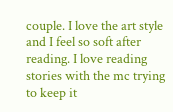couple. I love the art style and I feel so soft after reading. I love reading stories with the mc trying to keep it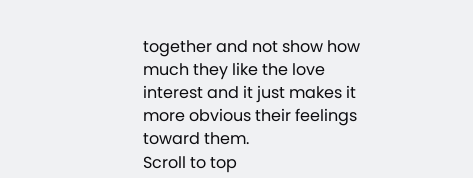together and not show how much they like the love interest and it just makes it more obvious their feelings toward them.
Scroll to top